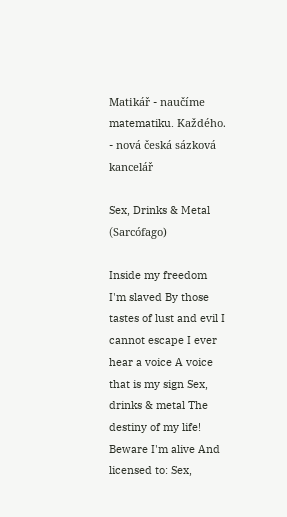Matikář - naučíme matematiku. Každého. - nová česká sázková kancelář

Sex, Drinks & Metal (Sarcófago)

Inside my freedom I'm slaved By those tastes of lust and evil I cannot escape I ever hear a voice A voice that is my sign Sex, drinks & metal The destiny of my life! Beware I'm alive And licensed to: Sex,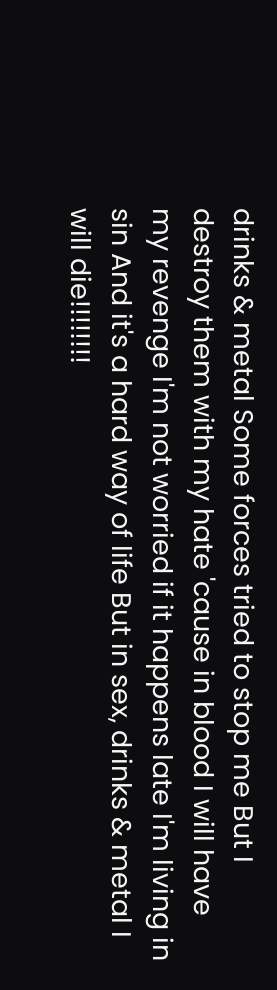drinks & metal Some forces tried to stop me But I destroy them with my hate 'cause in blood I will have my revenge I'm not worried if it happens late I'm living in sin And it's a hard way of life But in sex, drinks & metal I will die!!!!!!!!